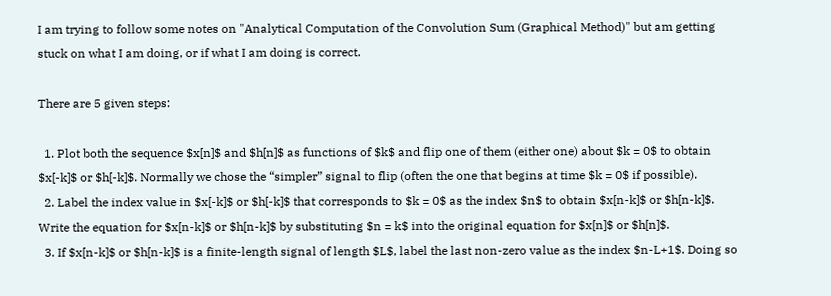I am trying to follow some notes on "Analytical Computation of the Convolution Sum (Graphical Method)" but am getting stuck on what I am doing, or if what I am doing is correct.

There are 5 given steps:

  1. Plot both the sequence $x[n]$ and $h[n]$ as functions of $k$ and flip one of them (either one) about $k = 0$ to obtain $x[-k]$ or $h[-k]$. Normally we chose the “simpler” signal to flip (often the one that begins at time $k = 0$ if possible).
  2. Label the index value in $x[-k]$ or $h[-k]$ that corresponds to $k = 0$ as the index $n$ to obtain $x[n-k]$ or $h[n-k]$. Write the equation for $x[n-k]$ or $h[n-k]$ by substituting $n = k$ into the original equation for $x[n]$ or $h[n]$.
  3. If $x[n-k]$ or $h[n-k]$ is a finite-length signal of length $L$, label the last non-zero value as the index $n-L+1$. Doing so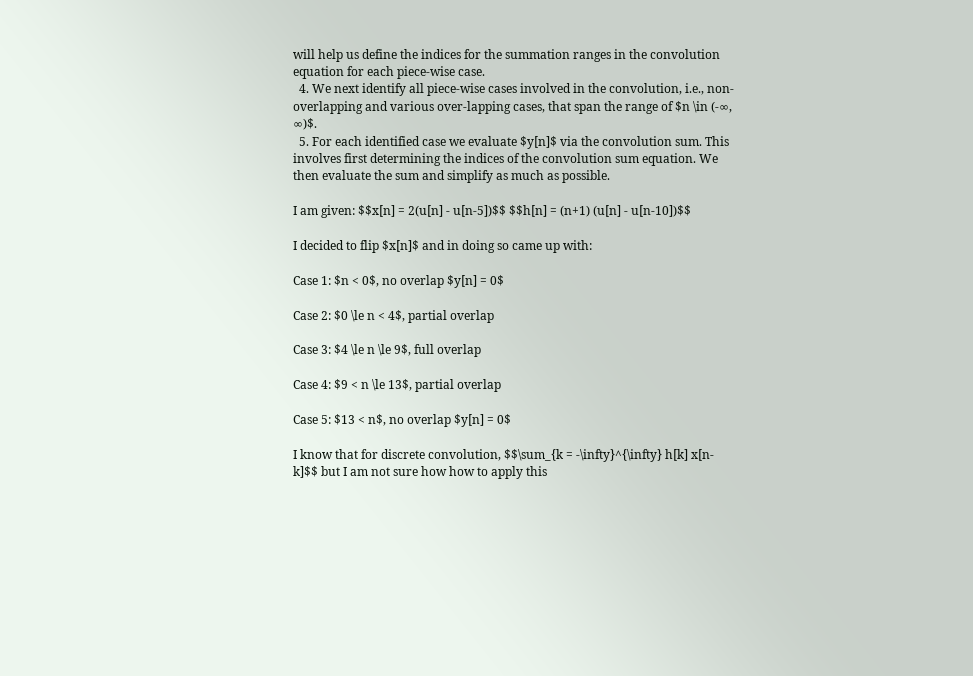will help us define the indices for the summation ranges in the convolution equation for each piece-wise case.
  4. We next identify all piece-wise cases involved in the convolution, i.e., non-overlapping and various over-lapping cases, that span the range of $n \in (-∞, ∞)$.
  5. For each identified case we evaluate $y[n]$ via the convolution sum. This involves first determining the indices of the convolution sum equation. We then evaluate the sum and simplify as much as possible.

I am given: $$x[n] = 2(u[n] - u[n-5])$$ $$h[n] = (n+1) (u[n] - u[n-10])$$

I decided to flip $x[n]$ and in doing so came up with:

Case 1: $n < 0$, no overlap $y[n] = 0$

Case 2: $0 \le n < 4$, partial overlap

Case 3: $4 \le n \le 9$, full overlap

Case 4: $9 < n \le 13$, partial overlap

Case 5: $13 < n$, no overlap $y[n] = 0$

I know that for discrete convolution, $$\sum_{k = -\infty}^{\infty} h[k] x[n-k]$$ but I am not sure how how to apply this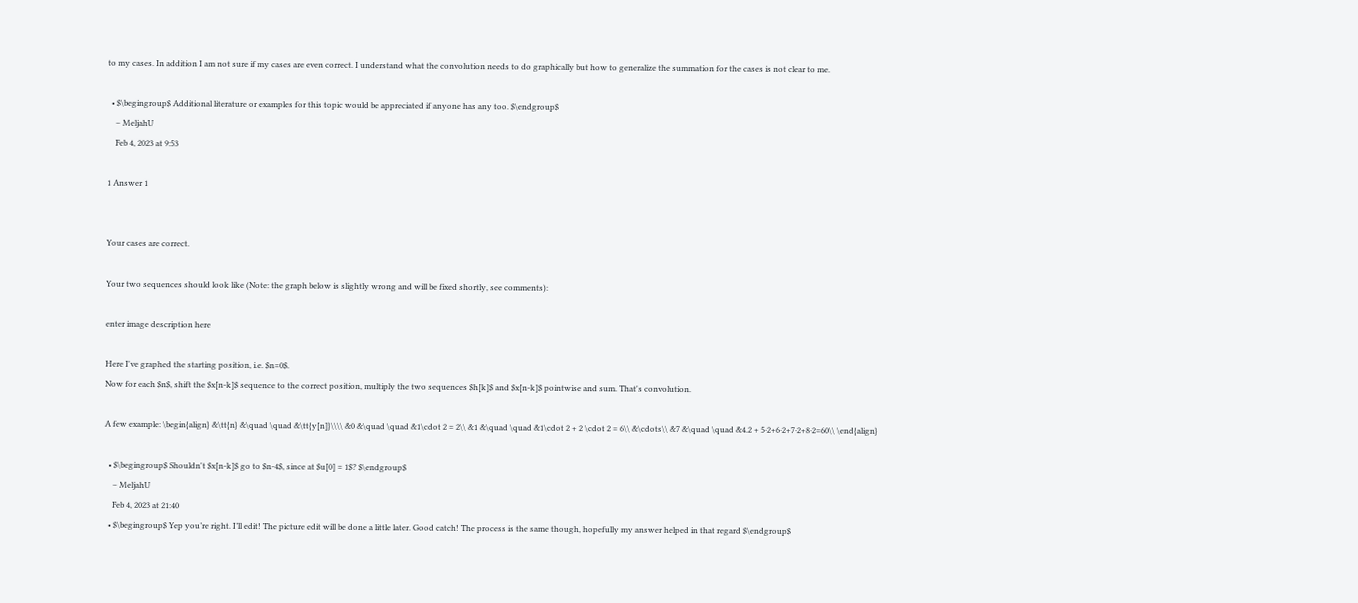to my cases. In addition I am not sure if my cases are even correct. I understand what the convolution needs to do graphically but how to generalize the summation for the cases is not clear to me.

  • $\begingroup$ Additional literature or examples for this topic would be appreciated if anyone has any too. $\endgroup$
    – MeljahU
    Feb 4, 2023 at 9:53

1 Answer 1


Your cases are correct.

Your two sequences should look like (Note: the graph below is slightly wrong and will be fixed shortly, see comments):

enter image description here

Here I've graphed the starting position, i.e. $n=0$.
Now for each $n$, shift the $x[n-k]$ sequence to the correct position, multiply the two sequences $h[k]$ and $x[n-k]$ pointwise and sum. That's convolution.

A few example: \begin{align} &\tt{n} &\quad \quad &\tt{y[n]}\\\\ &0 &\quad \quad &1\cdot 2 = 2\\ &1 &\quad \quad &1\cdot 2 + 2 \cdot 2 = 6\\ &\cdots\\ &7 &\quad \quad &4.2 + 5⋅2+6⋅2+7⋅2+8⋅2=60\\ \end{align}

  • $\begingroup$ Shouldn't $x[n-k]$ go to $n-4$, since at $u[0] = 1$? $\endgroup$
    – MeljahU
    Feb 4, 2023 at 21:40
  • $\begingroup$ Yep you’re right. I’ll edit! The picture edit will be done a little later. Good catch! The process is the same though, hopefully my answer helped in that regard $\endgroup$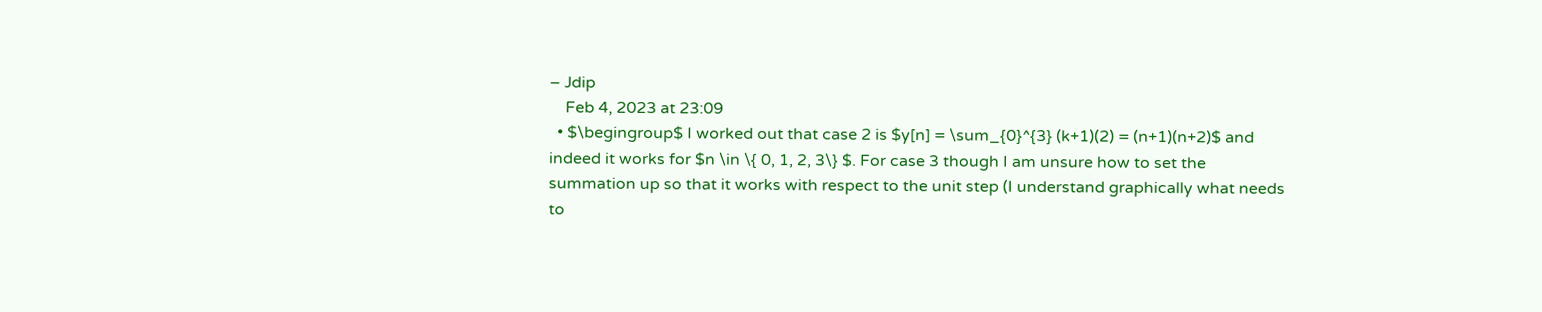– Jdip
    Feb 4, 2023 at 23:09
  • $\begingroup$ I worked out that case 2 is $y[n] = \sum_{0}^{3} (k+1)(2) = (n+1)(n+2)$ and indeed it works for $n \in \{ 0, 1, 2, 3\} $. For case 3 though I am unsure how to set the summation up so that it works with respect to the unit step (I understand graphically what needs to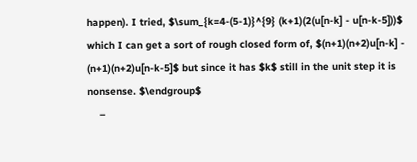happen). I tried, $\sum_{k=4-(5-1)}^{9} (k+1)(2(u[n-k] - u[n-k-5]))$ which I can get a sort of rough closed form of, $(n+1)(n+2)u[n-k] - (n+1)(n+2)u[n-k-5]$ but since it has $k$ still in the unit step it is nonsense. $\endgroup$
    –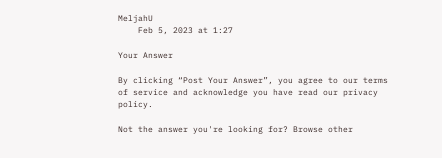MeljahU
    Feb 5, 2023 at 1:27

Your Answer

By clicking “Post Your Answer”, you agree to our terms of service and acknowledge you have read our privacy policy.

Not the answer you're looking for? Browse other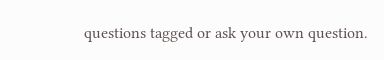questions tagged or ask your own question.